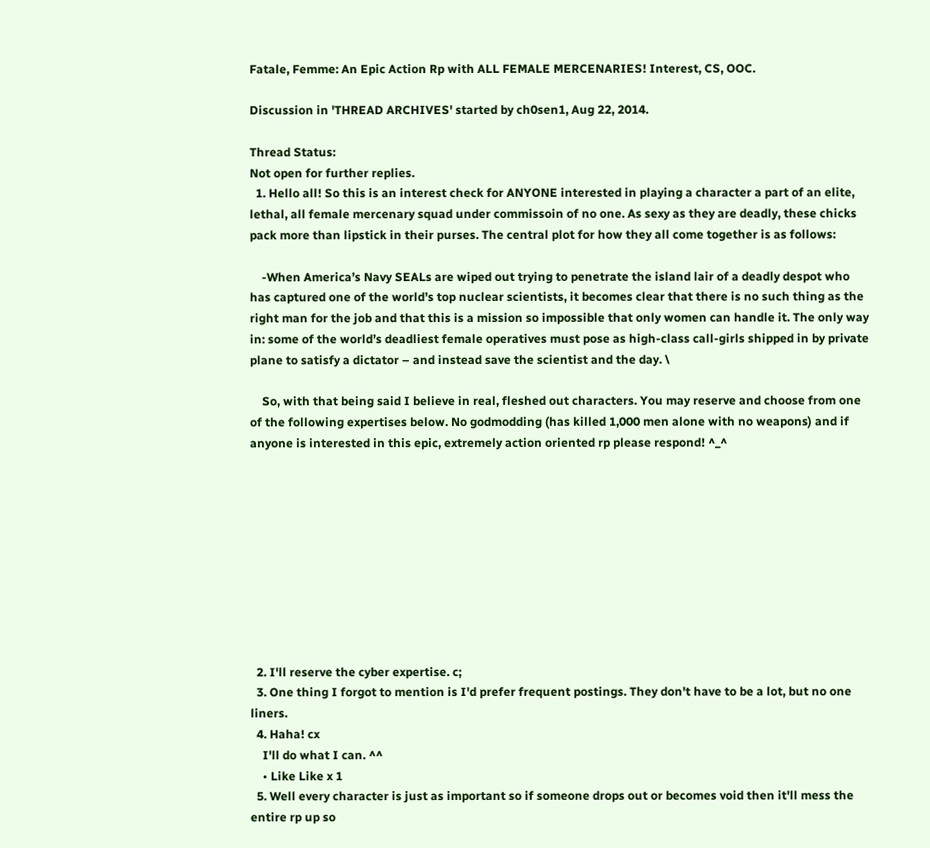Fatale, Femme: An Epic Action Rp with ALL FEMALE MERCENARIES! Interest, CS, OOC.

Discussion in 'THREAD ARCHIVES' started by ch0sen1, Aug 22, 2014.

Thread Status:
Not open for further replies.
  1. Hello all! So this is an interest check for ANYONE interested in playing a character a part of an elite, lethal, all female mercenary squad under commissoin of no one. As sexy as they are deadly, these chicks pack more than lipstick in their purses. The central plot for how they all come together is as follows:

    -When America’s Navy SEALs are wiped out trying to penetrate the island lair of a deadly despot who has captured one of the world’s top nuclear scientists, it becomes clear that there is no such thing as the right man for the job and that this is a mission so impossible that only women can handle it. The only way in: some of the world’s deadliest female operatives must pose as high-class call-girls shipped in by private plane to satisfy a dictator – and instead save the scientist and the day. \

    So, with that being said I believe in real, fleshed out characters. You may reserve and choose from one of the following expertises below. No godmodding (has killed 1,000 men alone with no weapons) and if anyone is interested in this epic, extremely action oriented rp please respond! ^_^










  2. I'll reserve the cyber expertise. c;
  3. One thing I forgot to mention is I'd prefer frequent postings. They don't have to be a lot, but no one liners.
  4. Haha! cx
    I'll do what I can. ^^
    • Like Like x 1
  5. Well every character is just as important so if someone drops out or becomes void then it'll mess the entire rp up so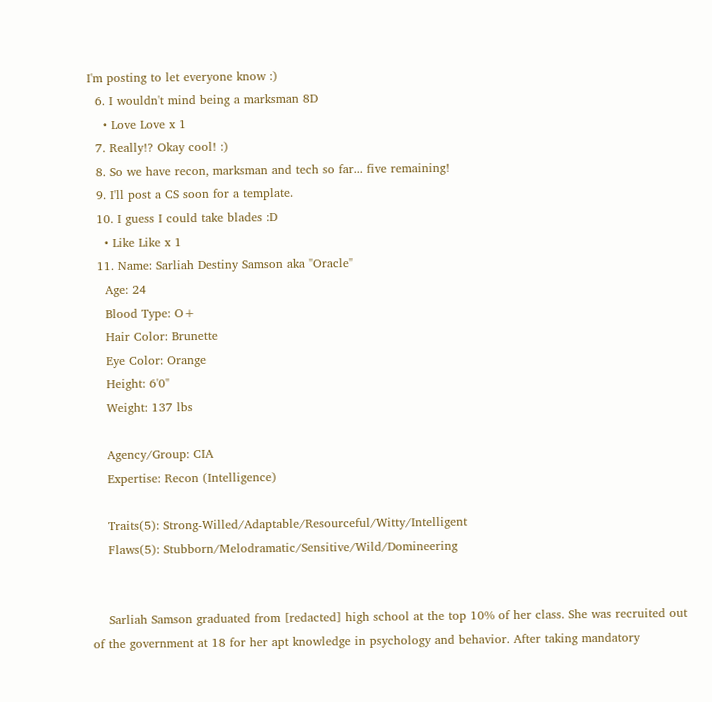I'm posting to let everyone know :)
  6. I wouldn't mind being a marksman 8D
    • Love Love x 1
  7. Really!? Okay cool! :)
  8. So we have recon, marksman and tech so far... five remaining!
  9. I'll post a CS soon for a template.
  10. I guess I could take blades :D
    • Like Like x 1
  11. Name: Sarliah Destiny Samson aka "Oracle"
    Age: 24
    Blood Type: O+
    Hair Color: Brunette
    Eye Color: Orange
    Height: 6'0"
    Weight: 137 lbs

    Agency/Group: CIA
    Expertise: Recon (Intelligence)

    Traits(5): Strong-Willed/Adaptable/Resourceful/Witty/Intelligent
    Flaws(5): Stubborn/Melodramatic/Sensitive/Wild/Domineering


    Sarliah Samson graduated from [redacted] high school at the top 10% of her class. She was recruited out of the government at 18 for her apt knowledge in psychology and behavior. After taking mandatory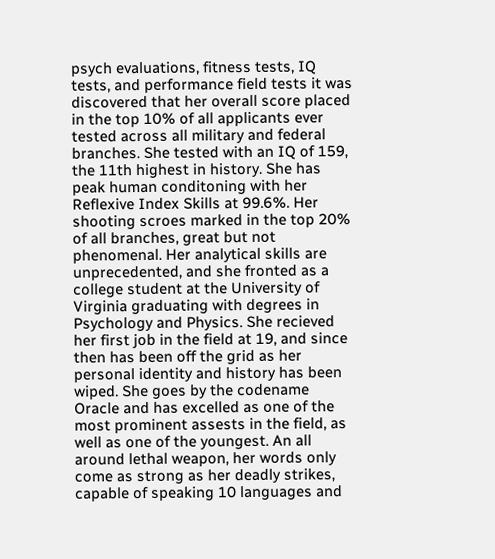psych evaluations, fitness tests, IQ tests, and performance field tests it was discovered that her overall score placed in the top 10% of all applicants ever tested across all military and federal branches. She tested with an IQ of 159, the 11th highest in history. She has peak human conditoning with her Reflexive Index Skills at 99.6%. Her shooting scroes marked in the top 20% of all branches, great but not phenomenal. Her analytical skills are unprecedented, and she fronted as a college student at the University of Virginia graduating with degrees in Psychology and Physics. She recieved her first job in the field at 19, and since then has been off the grid as her personal identity and history has been wiped. She goes by the codename Oracle and has excelled as one of the most prominent assests in the field, as well as one of the youngest. An all around lethal weapon, her words only come as strong as her deadly strikes, capable of speaking 10 languages and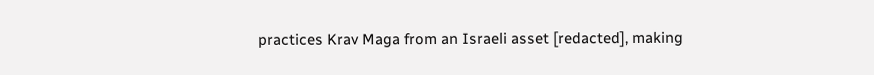practices Krav Maga from an Israeli asset [redacted], making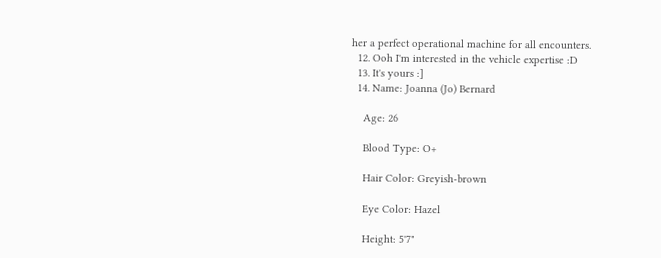her a perfect operational machine for all encounters.
  12. Ooh I'm interested in the vehicle expertise :D
  13. It's yours :]
  14. Name: Joanna (Jo) Bernard

    Age: 26

    Blood Type: O+

    Hair Color: Greyish-brown

    Eye Color: Hazel

    Height: 5'7"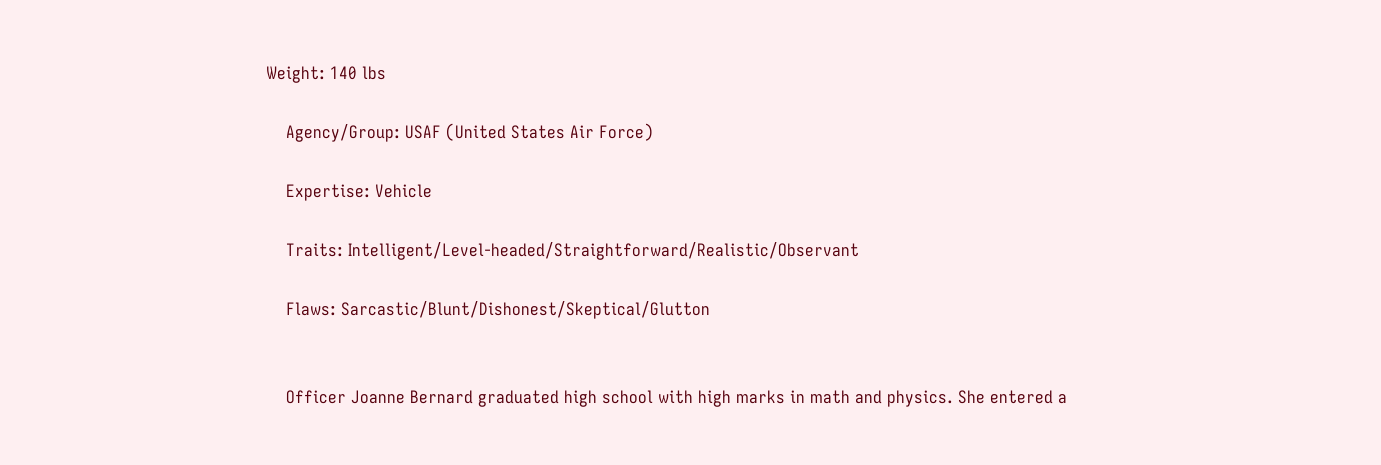Weight: 140 lbs

    Agency/Group: USAF (United States Air Force)

    Expertise: Vehicle

    Traits: Intelligent/Level-headed/Straightforward/Realistic/Observant

    Flaws: Sarcastic/Blunt/Dishonest/Skeptical/Glutton


    Officer Joanne Bernard graduated high school with high marks in math and physics. She entered a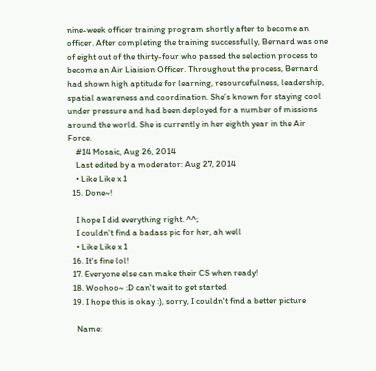nine-week officer training program shortly after to become an officer. After completing the training successfully, Bernard was one of eight out of the thirty-four who passed the selection process to become an Air Liaision Officer. Throughout the process, Bernard had shown high aptitude for learning, resourcefulness, leadership, spatial awareness and coordination. She’s known for staying cool under pressure and had been deployed for a number of missions around the world. She is currently in her eighth year in the Air Force.
    #14 Mosaic, Aug 26, 2014
    Last edited by a moderator: Aug 27, 2014
    • Like Like x 1
  15. Done~!

    I hope I did everything right. ^^;
    I couldn't find a badass pic for her, ah well
    • Like Like x 1
  16. It's fine lol!
  17. Everyone else can make their CS when ready!
  18. Woohoo~ :D can't wait to get started
  19. I hope this is okay :), sorry, I couldn't find a better picture

    Name: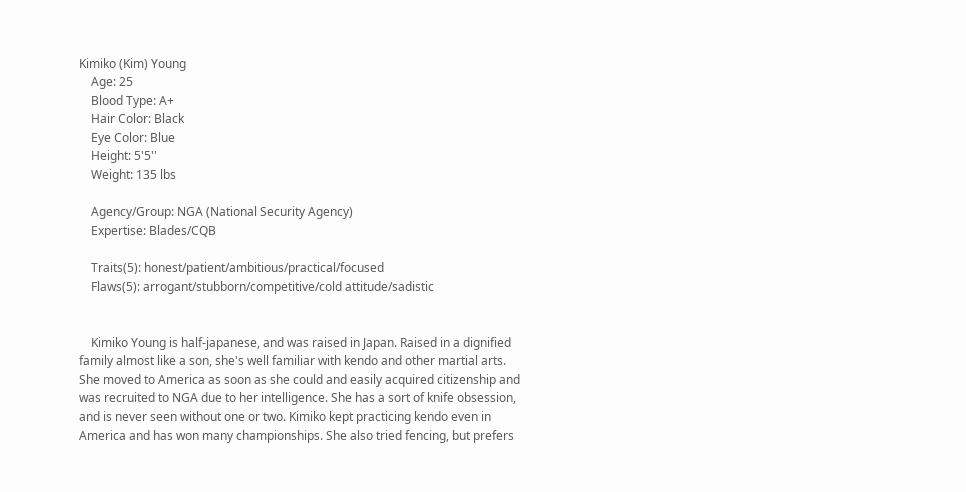Kimiko (Kim) Young
    Age: 25
    Blood Type: A+
    Hair Color: Black
    Eye Color: Blue
    Height: 5'5''
    Weight: 135 lbs

    Agency/Group: NGA (National Security Agency)
    Expertise: Blades/CQB

    Traits(5): honest/patient/ambitious/practical/focused
    Flaws(5): arrogant/stubborn/competitive/cold attitude/sadistic


    Kimiko Young is half-japanese, and was raised in Japan. Raised in a dignified family almost like a son, she's well familiar with kendo and other martial arts. She moved to America as soon as she could and easily acquired citizenship and was recruited to NGA due to her intelligence. She has a sort of knife obsession, and is never seen without one or two. Kimiko kept practicing kendo even in America and has won many championships. She also tried fencing, but prefers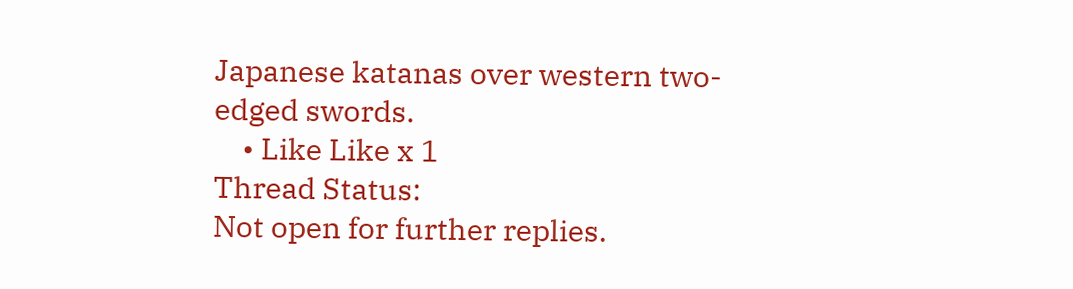Japanese katanas over western two-edged swords.
    • Like Like x 1
Thread Status:
Not open for further replies.